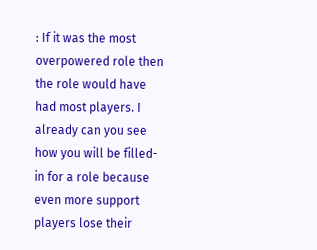: If it was the most overpowered role then the role would have had most players. I already can you see how you will be filled-in for a role because even more support players lose their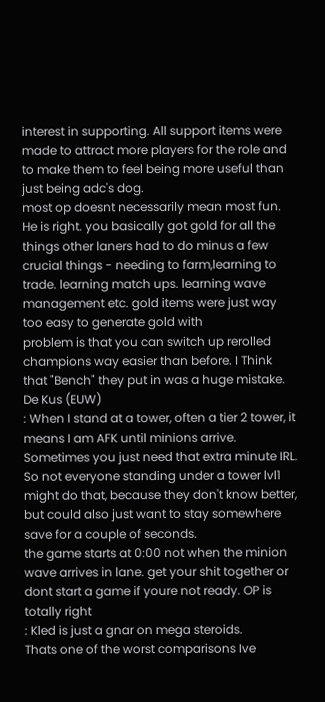interest in supporting. All support items were made to attract more players for the role and to make them to feel being more useful than just being adc's dog.
most op doesnt necessarily mean most fun. He is right. you basically got gold for all the things other laners had to do minus a few crucial things - needing to farm,learning to trade. learning match ups. learning wave management etc. gold items were just way too easy to generate gold with
problem is that you can switch up rerolled champions way easier than before. I Think that "Bench" they put in was a huge mistake.
De Kus (EUW)
: When I stand at a tower, often a tier 2 tower, it means I am AFK until minions arrive. Sometimes you just need that extra minute IRL. So not everyone standing under a tower lvl1 might do that, because they don't know better, but could also just want to stay somewhere save for a couple of seconds.
the game starts at 0:00 not when the minion wave arrives in lane. get your shit together or dont start a game if youre not ready. OP is totally right
: Kled is just a gnar on mega steroids.
Thats one of the worst comparisons Ive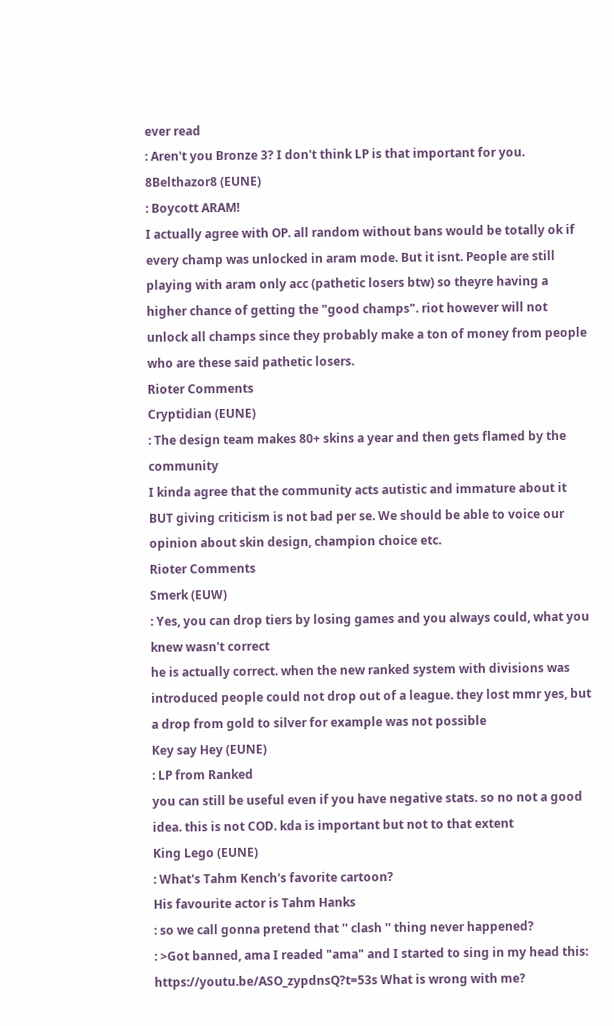ever read
: Aren't you Bronze 3? I don't think LP is that important for you.
8Belthazor8 (EUNE)
: Boycott ARAM!
I actually agree with OP. all random without bans would be totally ok if every champ was unlocked in aram mode. But it isnt. People are still playing with aram only acc (pathetic losers btw) so theyre having a higher chance of getting the "good champs". riot however will not unlock all champs since they probably make a ton of money from people who are these said pathetic losers.
Rioter Comments
Cryptidian (EUNE)
: The design team makes 80+ skins a year and then gets flamed by the community
I kinda agree that the community acts autistic and immature about it BUT giving criticism is not bad per se. We should be able to voice our opinion about skin design, champion choice etc.
Rioter Comments
Smerk (EUW)
: Yes, you can drop tiers by losing games and you always could, what you knew wasn't correct
he is actually correct. when the new ranked system with divisions was introduced people could not drop out of a league. they lost mmr yes, but a drop from gold to silver for example was not possible
Key say Hey (EUNE)
: LP from Ranked
you can still be useful even if you have negative stats. so no not a good idea. this is not COD. kda is important but not to that extent
King Lego (EUNE)
: What's Tahm Kench's favorite cartoon?
His favourite actor is Tahm Hanks
: so we call gonna pretend that '' clash '' thing never happened?
: >Got banned, ama I readed "ama" and I started to sing in my head this: https://youtu.be/ASO_zypdnsQ?t=53s What is wrong with me?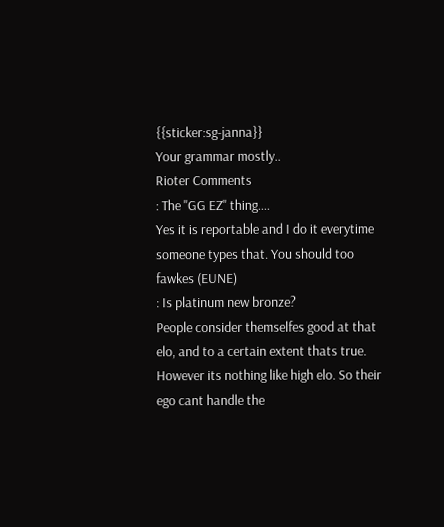{{sticker:sg-janna}}
Your grammar mostly..
Rioter Comments
: The "GG EZ" thing....
Yes it is reportable and I do it everytime someone types that. You should too
fawkes (EUNE)
: Is platinum new bronze?
People consider themselfes good at that elo, and to a certain extent thats true. However its nothing like high elo. So their ego cant handle the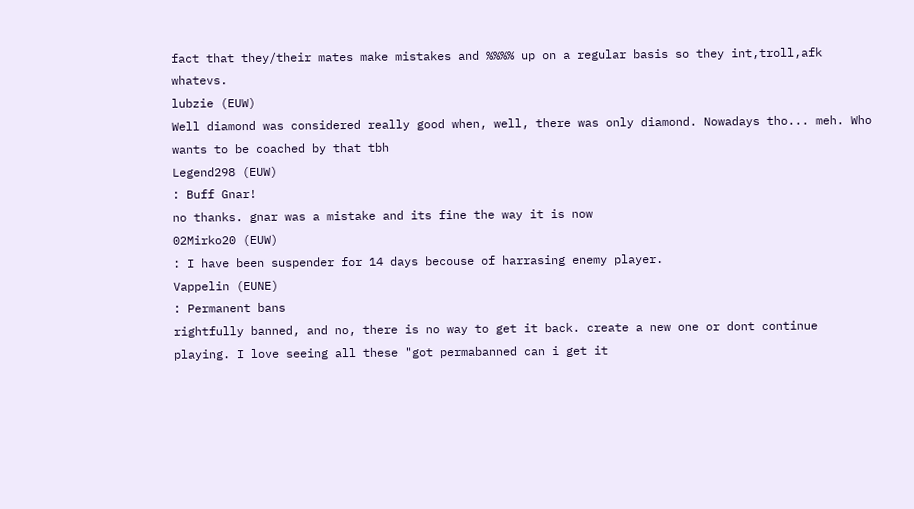fact that they/their mates make mistakes and %%%% up on a regular basis so they int,troll,afk whatevs.
lubzie (EUW)
Well diamond was considered really good when, well, there was only diamond. Nowadays tho... meh. Who wants to be coached by that tbh
Legend298 (EUW)
: Buff Gnar!
no thanks. gnar was a mistake and its fine the way it is now
02Mirko20 (EUW)
: I have been suspender for 14 days becouse of harrasing enemy player.
Vappelin (EUNE)
: Permanent bans
rightfully banned, and no, there is no way to get it back. create a new one or dont continue playing. I love seeing all these "got permabanned can i get it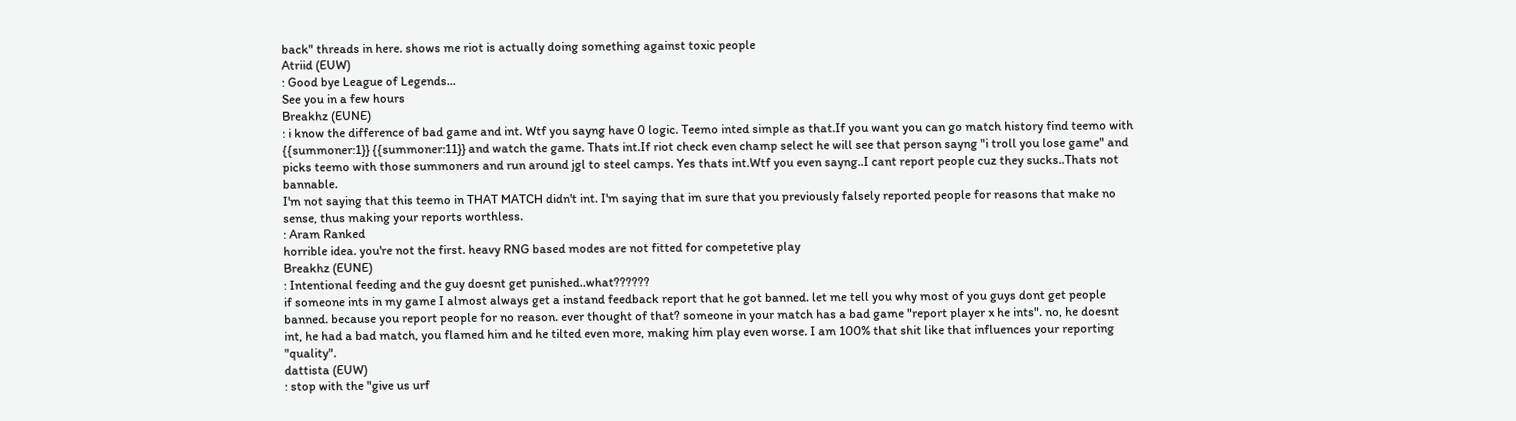back" threads in here. shows me riot is actually doing something against toxic people
Atriid (EUW)
: Good bye League of Legends...
See you in a few hours
Breakhz (EUNE)
: i know the difference of bad game and int. Wtf you sayng have 0 logic. Teemo inted simple as that.If you want you can go match history find teemo with {{summoner:1}} {{summoner:11}} and watch the game. Thats int.If riot check even champ select he will see that person sayng "i troll you lose game" and picks teemo with those summoners and run around jgl to steel camps. Yes thats int.Wtf you even sayng..I cant report people cuz they sucks..Thats not bannable.
I'm not saying that this teemo in THAT MATCH didn't int. I'm saying that im sure that you previously falsely reported people for reasons that make no sense, thus making your reports worthless.
: Aram Ranked
horrible idea. you're not the first. heavy RNG based modes are not fitted for competetive play
Breakhz (EUNE)
: Intentional feeding and the guy doesnt get punished..what??????
if someone ints in my game I almost always get a instand feedback report that he got banned. let me tell you why most of you guys dont get people banned. because you report people for no reason. ever thought of that? someone in your match has a bad game "report player x he ints". no, he doesnt int, he had a bad match, you flamed him and he tilted even more, making him play even worse. I am 100% that shit like that influences your reporting "quality".
dattista (EUW)
: stop with the "give us urf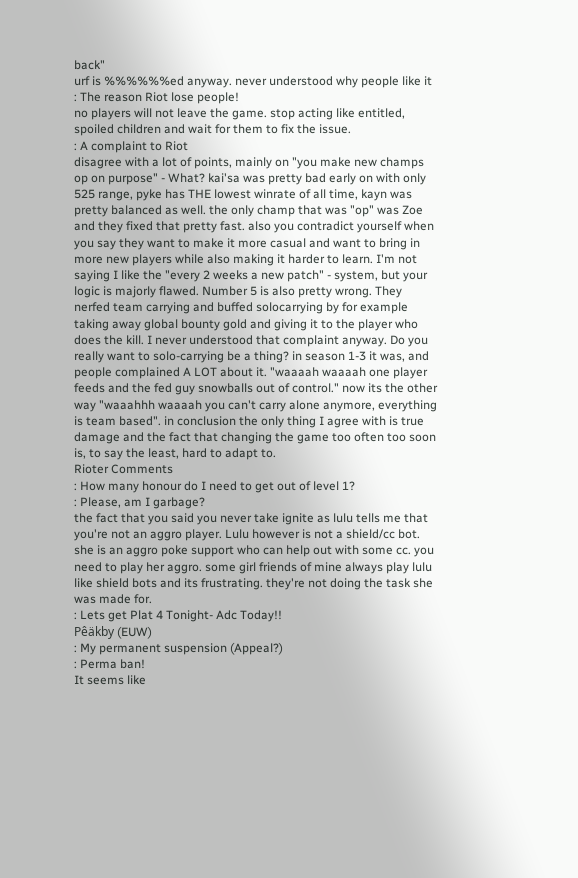back"
urf is %%%%%%ed anyway. never understood why people like it
: The reason Riot lose people!
no players will not leave the game. stop acting like entitled, spoiled children and wait for them to fix the issue.
: A complaint to Riot
disagree with a lot of points, mainly on "you make new champs op on purpose" - What? kai'sa was pretty bad early on with only 525 range, pyke has THE lowest winrate of all time, kayn was pretty balanced as well. the only champ that was "op" was Zoe and they fixed that pretty fast. also you contradict yourself when you say they want to make it more casual and want to bring in more new players while also making it harder to learn. I'm not saying I like the "every 2 weeks a new patch" - system, but your logic is majorly flawed. Number 5 is also pretty wrong. They nerfed team carrying and buffed solocarrying by for example taking away global bounty gold and giving it to the player who does the kill. I never understood that complaint anyway. Do you really want to solo-carrying be a thing? in season 1-3 it was, and people complained A LOT about it. "waaaah waaaah one player feeds and the fed guy snowballs out of control." now its the other way "waaahhh waaaah you can't carry alone anymore, everything is team based". in conclusion the only thing I agree with is true damage and the fact that changing the game too often too soon is, to say the least, hard to adapt to.
Rioter Comments
: How many honour do I need to get out of level 1?
: Please, am I garbage?
the fact that you said you never take ignite as lulu tells me that you're not an aggro player. Lulu however is not a shield/cc bot. she is an aggro poke support who can help out with some cc. you need to play her aggro. some girl friends of mine always play lulu like shield bots and its frustrating. they're not doing the task she was made for.
: Lets get Plat 4 Tonight- Adc Today!!
Pêäkby (EUW)
: My permanent suspension (Appeal?)
: Perma ban!
It seems like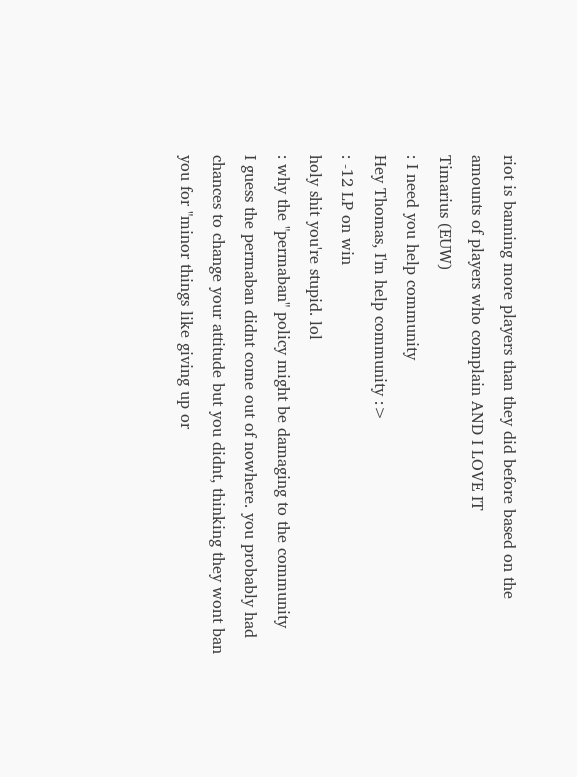riot is banning more players than they did before based on the amounts of players who complain AND I LOVE IT
Timarius (EUW)
: I need you help community
Hey Thomas, I'm help community :>
: -12 LP on win
holy shit you're stupid. lol
: why the "permaban" policy might be damaging to the community
I guess the permaban didnt come out of nowhere. you probably had chances to change your attitude but you didnt, thinking they wont ban you for "minor things like giving up or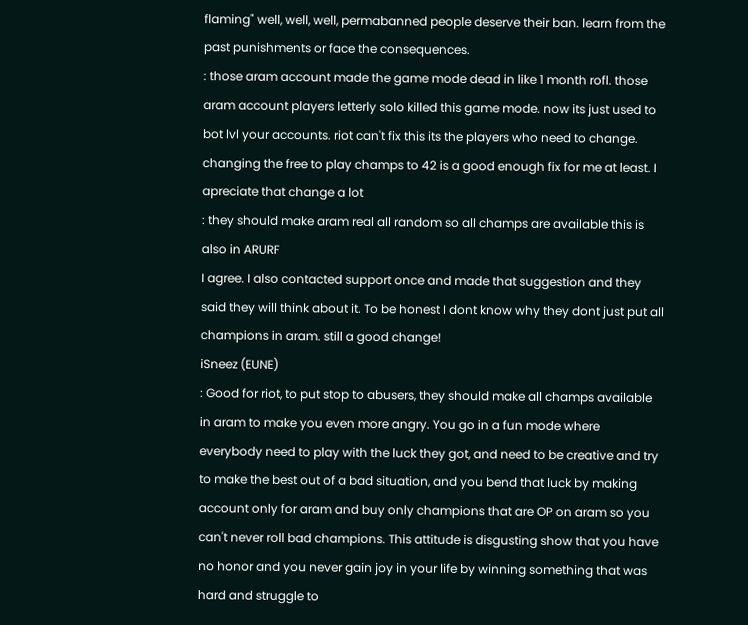flaming" well, well, well, permabanned people deserve their ban. learn from the past punishments or face the consequences.
: those aram account made the game mode dead in like 1 month rofl. those aram account players letterly solo killed this game mode. now its just used to bot lvl your accounts. riot can't fix this its the players who need to change.
changing the free to play champs to 42 is a good enough fix for me at least. I apreciate that change a lot
: they should make aram real all random so all champs are available this is also in ARURF
I agree. I also contacted support once and made that suggestion and they said they will think about it. To be honest I dont know why they dont just put all champions in aram. still a good change!
iSneez (EUNE)
: Good for riot, to put stop to abusers, they should make all champs available in aram to make you even more angry. You go in a fun mode where everybody need to play with the luck they got, and need to be creative and try to make the best out of a bad situation, and you bend that luck by making account only for aram and buy only champions that are OP on aram so you can't never roll bad champions. This attitude is disgusting show that you have no honor and you never gain joy in your life by winning something that was hard and struggle to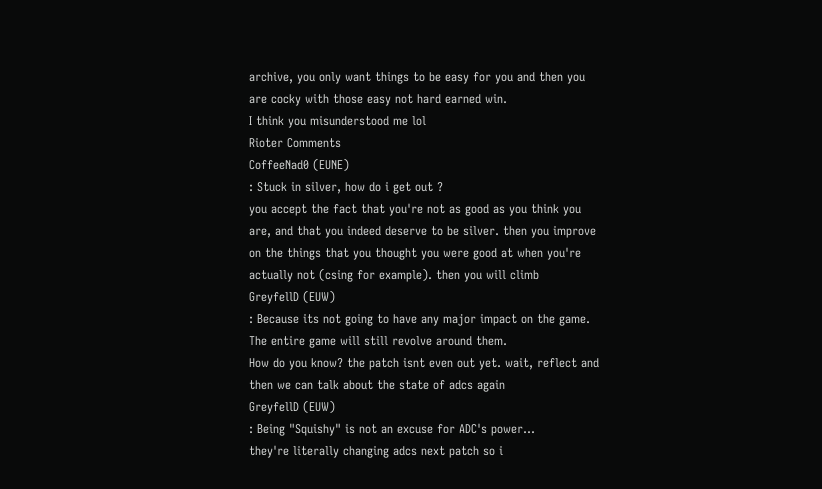archive, you only want things to be easy for you and then you are cocky with those easy not hard earned win.
I think you misunderstood me lol
Rioter Comments
CoffeeNad0 (EUNE)
: Stuck in silver, how do i get out ?
you accept the fact that you're not as good as you think you are, and that you indeed deserve to be silver. then you improve on the things that you thought you were good at when you're actually not (csing for example). then you will climb
GreyfellD (EUW)
: Because its not going to have any major impact on the game. The entire game will still revolve around them.
How do you know? the patch isnt even out yet. wait, reflect and then we can talk about the state of adcs again
GreyfellD (EUW)
: Being "Squishy" is not an excuse for ADC's power...
they're literally changing adcs next patch so i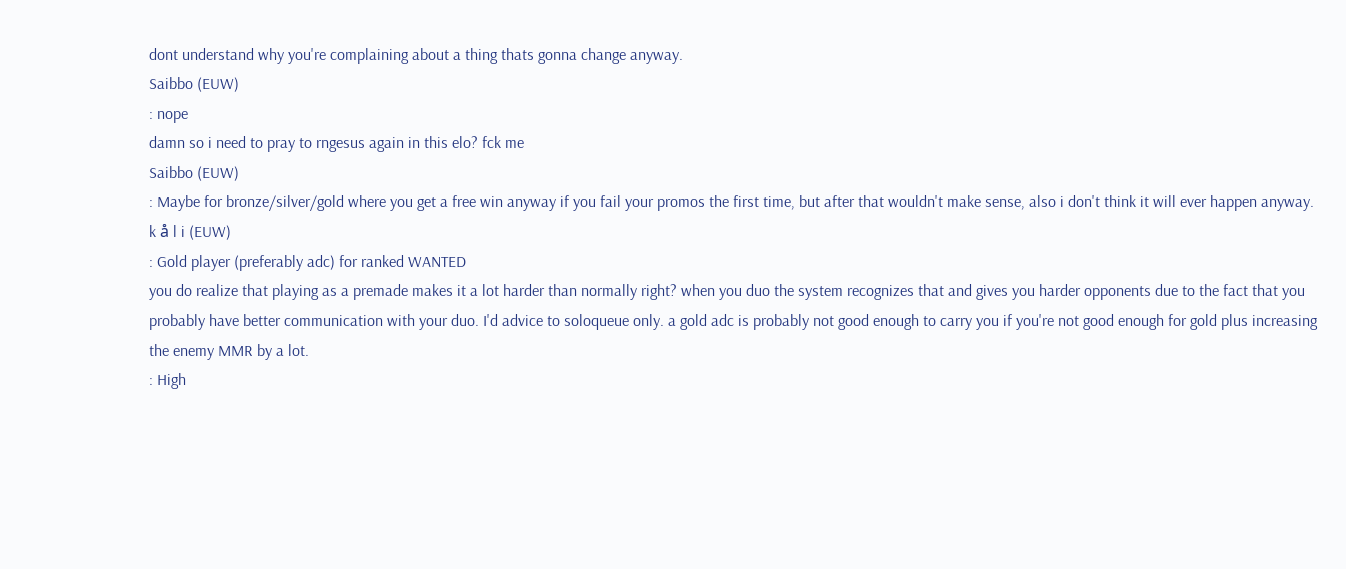dont understand why you're complaining about a thing thats gonna change anyway.
Saibbo (EUW)
: nope
damn so i need to pray to rngesus again in this elo? fck me
Saibbo (EUW)
: Maybe for bronze/silver/gold where you get a free win anyway if you fail your promos the first time, but after that wouldn't make sense, also i don't think it will ever happen anyway.
k å l i (EUW)
: Gold player (preferably adc) for ranked WANTED
you do realize that playing as a premade makes it a lot harder than normally right? when you duo the system recognizes that and gives you harder opponents due to the fact that you probably have better communication with your duo. I'd advice to soloqueue only. a gold adc is probably not good enough to carry you if you're not good enough for gold plus increasing the enemy MMR by a lot.
: High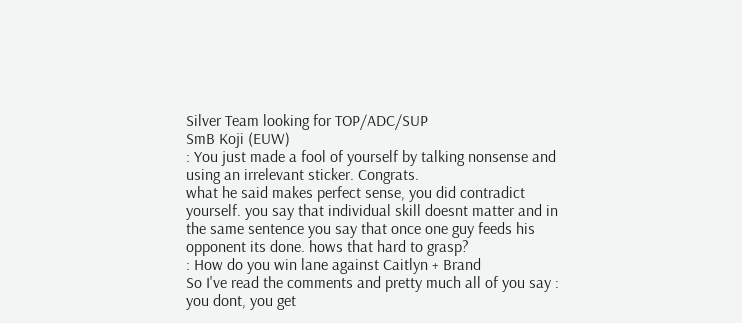Silver Team looking for TOP/ADC/SUP
SmB Koji (EUW)
: You just made a fool of yourself by talking nonsense and using an irrelevant sticker. Congrats.
what he said makes perfect sense, you did contradict yourself. you say that individual skill doesnt matter and in the same sentence you say that once one guy feeds his opponent its done. hows that hard to grasp?
: How do you win lane against Caitlyn + Brand
So I've read the comments and pretty much all of you say : you dont, you get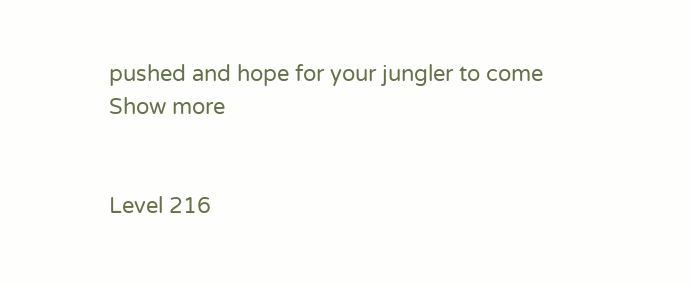pushed and hope for your jungler to come
Show more


Level 216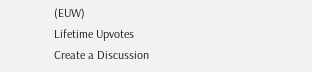(EUW)
Lifetime Upvotes
Create a Discussion